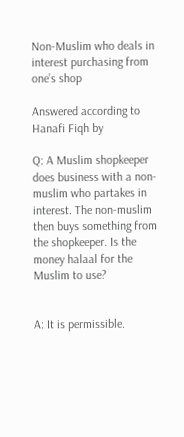Non-Muslim who deals in interest purchasing from one’s shop

Answered according to Hanafi Fiqh by

Q: A Muslim shopkeeper does business with a non-muslim who partakes in interest. The non-muslim then buys something from the shopkeeper. Is the money halaal for the Muslim to use?


A: It is permissible.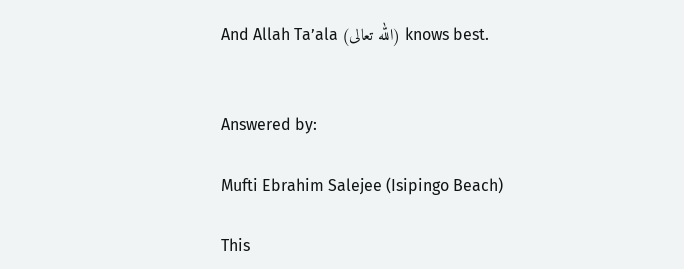And Allah Ta’ala (الله تعالى) knows best.


Answered by:

Mufti Ebrahim Salejee (Isipingo Beach)

This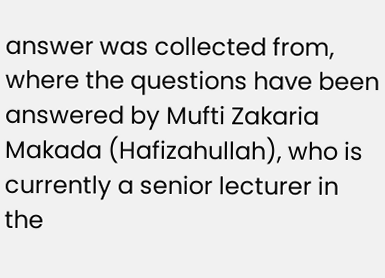answer was collected from, where the questions have been answered by Mufti Zakaria Makada (Hafizahullah), who is currently a senior lecturer in the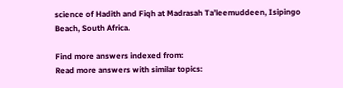science of Hadith and Fiqh at Madrasah Ta’leemuddeen, Isipingo Beach, South Africa.

Find more answers indexed from:
Read more answers with similar topics: